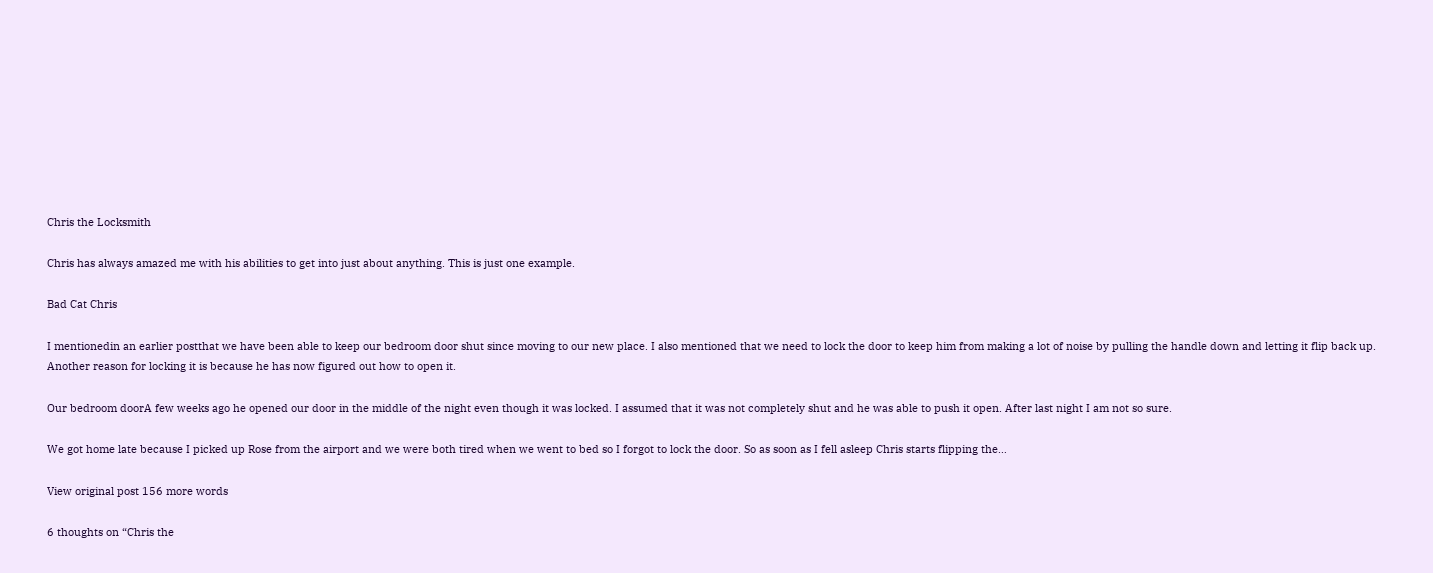Chris the Locksmith

Chris has always amazed me with his abilities to get into just about anything. This is just one example.

Bad Cat Chris

I mentionedin an earlier postthat we have been able to keep our bedroom door shut since moving to our new place. I also mentioned that we need to lock the door to keep him from making a lot of noise by pulling the handle down and letting it flip back up. Another reason for locking it is because he has now figured out how to open it.

Our bedroom doorA few weeks ago he opened our door in the middle of the night even though it was locked. I assumed that it was not completely shut and he was able to push it open. After last night I am not so sure.

We got home late because I picked up Rose from the airport and we were both tired when we went to bed so I forgot to lock the door. So as soon as I fell asleep Chris starts flipping the…

View original post 156 more words

6 thoughts on “Chris the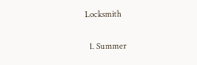Locksmith

  1. Summer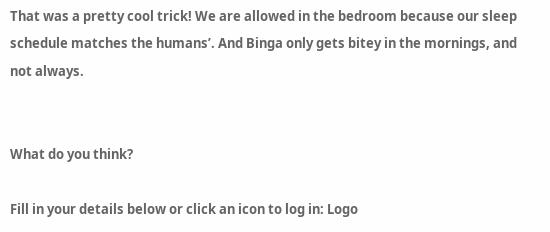That was a pretty cool trick! We are allowed in the bedroom because our sleep schedule matches the humans’. And Binga only gets bitey in the mornings, and not always.


What do you think?

Fill in your details below or click an icon to log in: Logo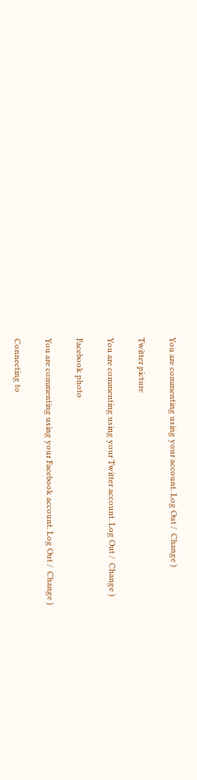You are commenting using your account. Log Out /  Change )

Twitter picture

You are commenting using your Twitter account. Log Out /  Change )

Facebook photo

You are commenting using your Facebook account. Log Out /  Change )

Connecting to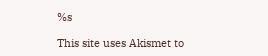%s

This site uses Akismet to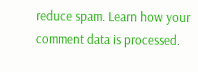reduce spam. Learn how your comment data is processed.